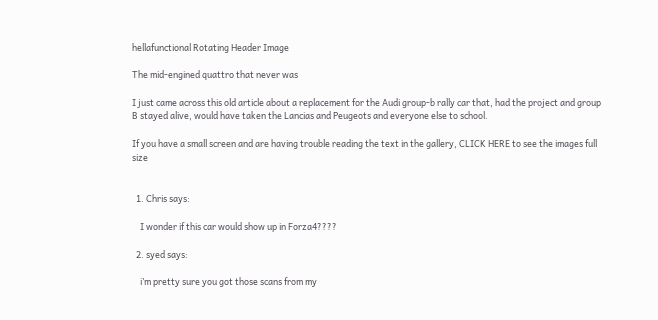hellafunctional Rotating Header Image

The mid-engined quattro that never was

I just came across this old article about a replacement for the Audi group-b rally car that, had the project and group B stayed alive, would have taken the Lancias and Peugeots and everyone else to school.

If you have a small screen and are having trouble reading the text in the gallery, CLICK HERE to see the images full size


  1. Chris says:

    I wonder if this car would show up in Forza4????

  2. syed says:

    i’m pretty sure you got those scans from my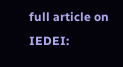full article on IEDEI: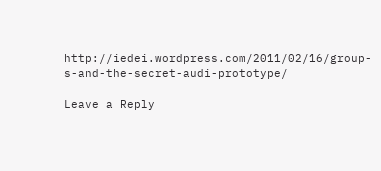http://iedei.wordpress.com/2011/02/16/group-s-and-the-secret-audi-prototype/

Leave a Reply